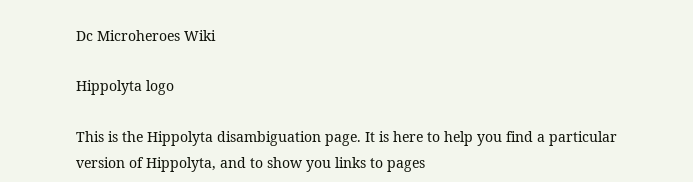Dc Microheroes Wiki

Hippolyta logo

This is the Hippolyta disambiguation page. It is here to help you find a particular version of Hippolyta, and to show you links to pages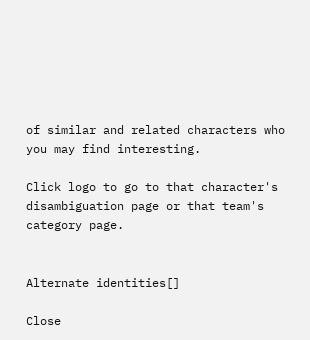of similar and related characters who you may find interesting.

Click logo to go to that character's disambiguation page or that team's category page.


Alternate identities[]

Close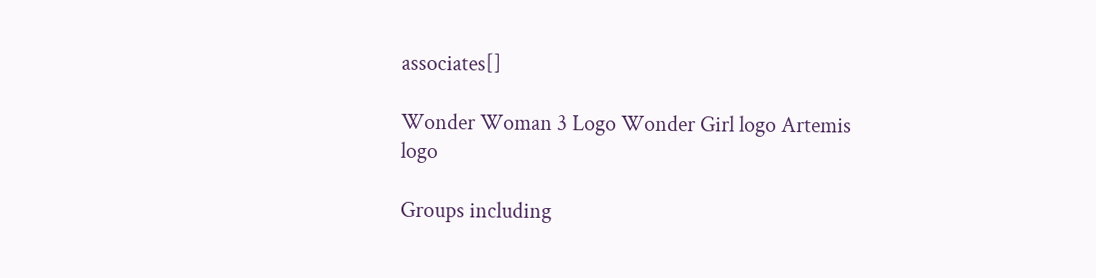associates[]

Wonder Woman 3 Logo Wonder Girl logo Artemis logo

Groups including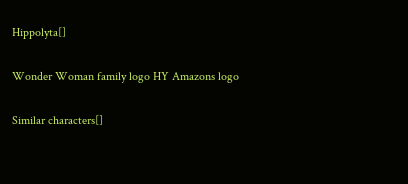Hippolyta[]

Wonder Woman family logo HY Amazons logo

Similar characters[]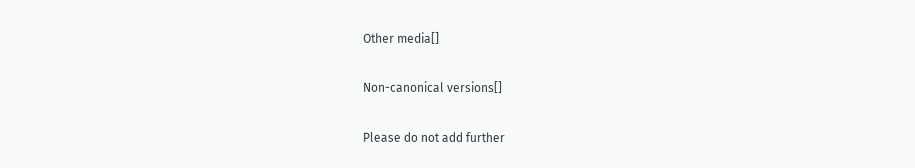Other media[]

Non-canonical versions[]

Please do not add further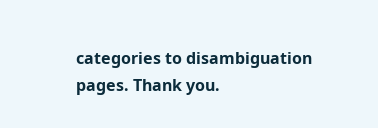categories to disambiguation pages. Thank you.